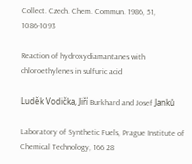Collect. Czech. Chem. Commun. 1986, 51, 1086-1093

Reaction of hydroxydiamantanes with chloroethylenes in sulfuric acid

Luděk Vodička, Jiří Burkhard and Josef Janků

Laboratory of Synthetic Fuels, Prague Institute of Chemical Technology, 166 28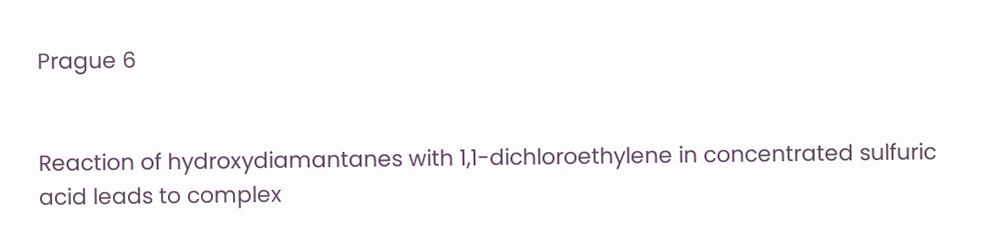Prague 6


Reaction of hydroxydiamantanes with 1,1-dichloroethylene in concentrated sulfuric acid leads to complex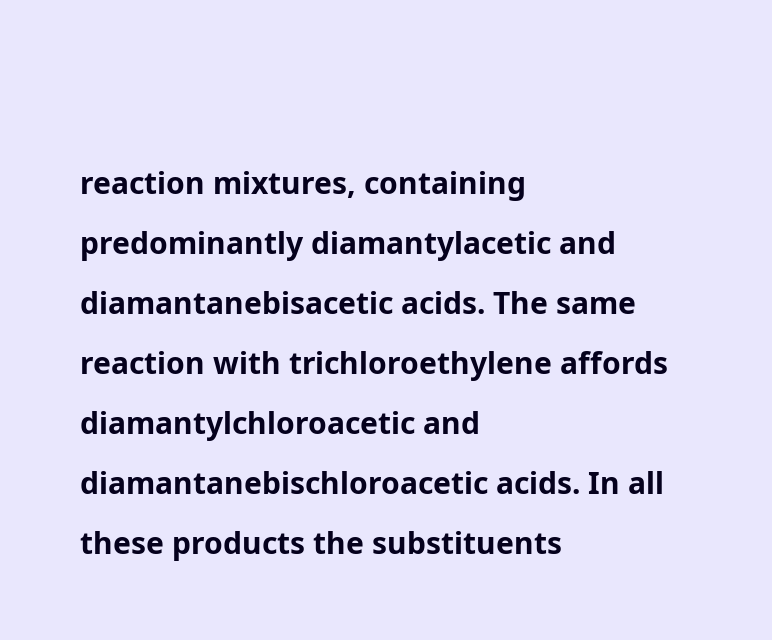reaction mixtures, containing predominantly diamantylacetic and diamantanebisacetic acids. The same reaction with trichloroethylene affords diamantylchloroacetic and diamantanebischloroacetic acids. In all these products the substituents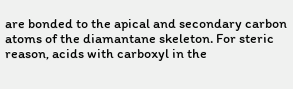are bonded to the apical and secondary carbon atoms of the diamantane skeleton. For steric reason, acids with carboxyl in the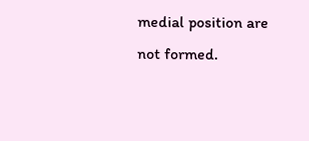medial position are not formed.